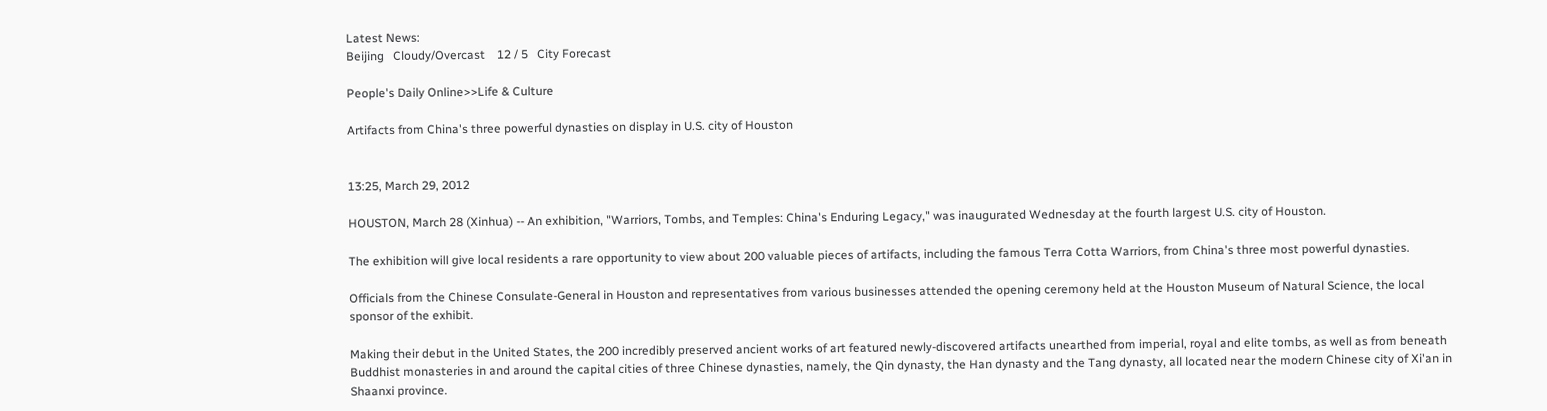Latest News:
Beijing   Cloudy/Overcast    12 / 5   City Forecast

People's Daily Online>>Life & Culture

Artifacts from China's three powerful dynasties on display in U.S. city of Houston


13:25, March 29, 2012

HOUSTON, March 28 (Xinhua) -- An exhibition, "Warriors, Tombs, and Temples: China's Enduring Legacy," was inaugurated Wednesday at the fourth largest U.S. city of Houston.

The exhibition will give local residents a rare opportunity to view about 200 valuable pieces of artifacts, including the famous Terra Cotta Warriors, from China's three most powerful dynasties.

Officials from the Chinese Consulate-General in Houston and representatives from various businesses attended the opening ceremony held at the Houston Museum of Natural Science, the local sponsor of the exhibit.

Making their debut in the United States, the 200 incredibly preserved ancient works of art featured newly-discovered artifacts unearthed from imperial, royal and elite tombs, as well as from beneath Buddhist monasteries in and around the capital cities of three Chinese dynasties, namely, the Qin dynasty, the Han dynasty and the Tang dynasty, all located near the modern Chinese city of Xi'an in Shaanxi province.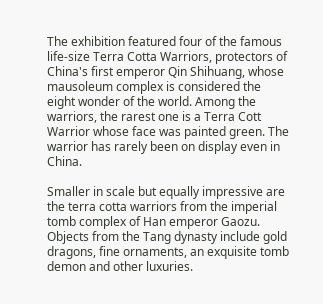The exhibition featured four of the famous life-size Terra Cotta Warriors, protectors of China's first emperor Qin Shihuang, whose mausoleum complex is considered the eight wonder of the world. Among the warriors, the rarest one is a Terra Cott Warrior whose face was painted green. The warrior has rarely been on display even in China.

Smaller in scale but equally impressive are the terra cotta warriors from the imperial tomb complex of Han emperor Gaozu. Objects from the Tang dynasty include gold dragons, fine ornaments, an exquisite tomb demon and other luxuries.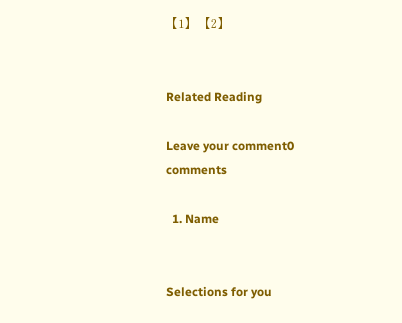【1】 【2】


Related Reading

Leave your comment0 comments

  1. Name


Selections for you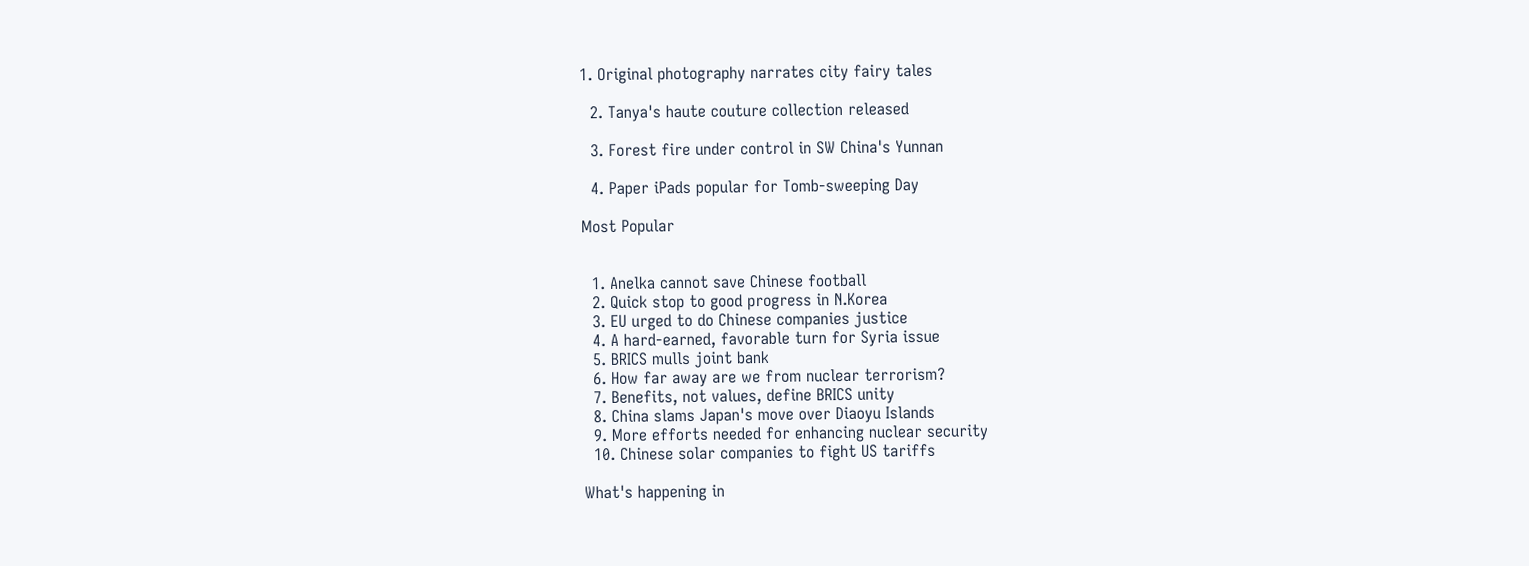1. Original photography narrates city fairy tales

  2. Tanya's haute couture collection released

  3. Forest fire under control in SW China's Yunnan

  4. Paper iPads popular for Tomb-sweeping Day

Most Popular


  1. Anelka cannot save Chinese football
  2. Quick stop to good progress in N.Korea
  3. EU urged to do Chinese companies justice
  4. A hard-earned, favorable turn for Syria issue
  5. BRICS mulls joint bank
  6. How far away are we from nuclear terrorism?
  7. Benefits, not values, define BRICS unity
  8. China slams Japan's move over Diaoyu Islands
  9. More efforts needed for enhancing nuclear security
  10. Chinese solar companies to fight US tariffs

What's happening in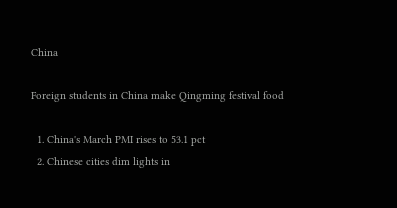China

Foreign students in China make Qingming festival food

  1. China's March PMI rises to 53.1 pct
  2. Chinese cities dim lights in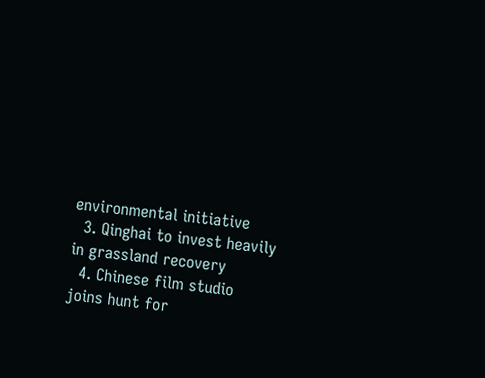environmental initiative
  3. Qinghai to invest heavily in grassland recovery
  4. Chinese film studio joins hunt for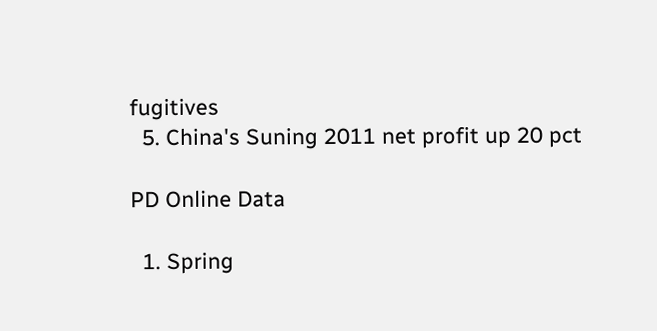fugitives
  5. China's Suning 2011 net profit up 20 pct

PD Online Data

  1. Spring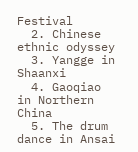Festival
  2. Chinese ethnic odyssey
  3. Yangge in Shaanxi
  4. Gaoqiao in Northern China
  5. The drum dance in Ansai